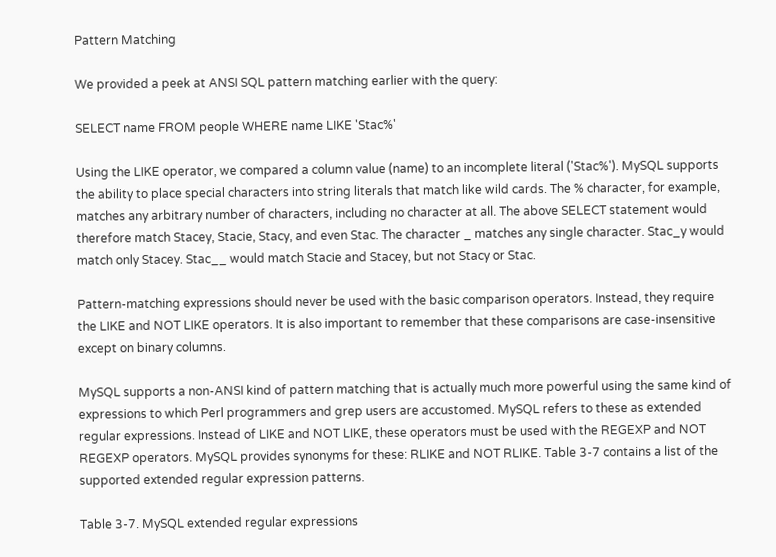Pattern Matching

We provided a peek at ANSI SQL pattern matching earlier with the query:

SELECT name FROM people WHERE name LIKE 'Stac%'

Using the LIKE operator, we compared a column value (name) to an incomplete literal ('Stac%'). MySQL supports the ability to place special characters into string literals that match like wild cards. The % character, for example, matches any arbitrary number of characters, including no character at all. The above SELECT statement would therefore match Stacey, Stacie, Stacy, and even Stac. The character _ matches any single character. Stac_y would match only Stacey. Stac__ would match Stacie and Stacey, but not Stacy or Stac.

Pattern-matching expressions should never be used with the basic comparison operators. Instead, they require the LIKE and NOT LIKE operators. It is also important to remember that these comparisons are case-insensitive except on binary columns.

MySQL supports a non-ANSI kind of pattern matching that is actually much more powerful using the same kind of expressions to which Perl programmers and grep users are accustomed. MySQL refers to these as extended regular expressions. Instead of LIKE and NOT LIKE, these operators must be used with the REGEXP and NOT REGEXP operators. MySQL provides synonyms for these: RLIKE and NOT RLIKE. Table 3-7 contains a list of the supported extended regular expression patterns.

Table 3-7. MySQL extended regular expressions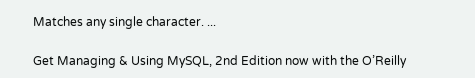Matches any single character. ...

Get Managing & Using MySQL, 2nd Edition now with the O’Reilly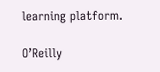learning platform.

O’Reilly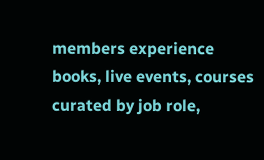members experience books, live events, courses curated by job role,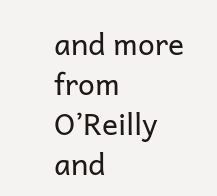and more from O’Reilly and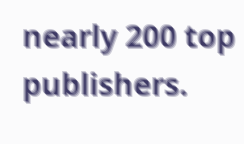nearly 200 top publishers.